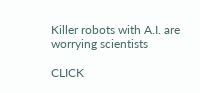Killer robots with A.I. are worrying scientists

CLICK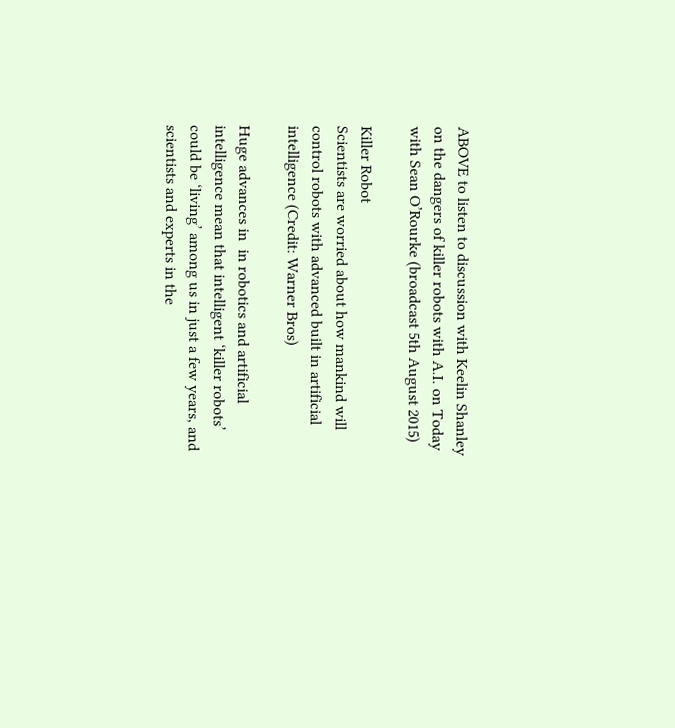ABOVE to listen to discussion with Keelin Shanley on the dangers of killer robots with A.I. on Today with Sean O’Rourke (broadcast 5th August 2015)

Killer Robot
Scientists are worried about how mankind will control robots with advanced built in artificial intelligence (Credit: Warner Bros)

Huge advances in  in robotics and artificial intelligence mean that intelligent ‘killer robots’ could be ‘living’ among us in just a few years, and scientists and experts in the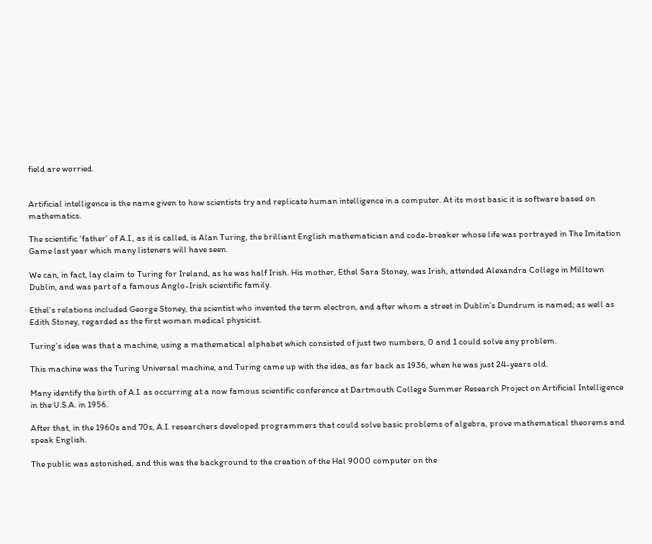field are worried.


Artificial intelligence is the name given to how scientists try and replicate human intelligence in a computer. At its most basic it is software based on mathematics.

The scientific ‘father’ of A.I., as it is called, is Alan Turing, the brilliant English mathematician and code-breaker whose life was portrayed in The Imitation Game last year which many listeners will have seen.

We can, in fact, lay claim to Turing for Ireland, as he was half Irish. His mother, Ethel Sara Stoney, was Irish, attended Alexandra College in Milltown Dublin, and was part of a famous Anglo-Irish scientific family.

Ethel’s relations included George Stoney, the scientist who invented the term electron, and after whom a street in Dublin’s Dundrum is named; as well as Edith Stoney, regarded as the first woman medical physicist.

Turing’s idea was that a machine, using a mathematical alphabet which consisted of just two numbers, 0 and 1 could solve any problem.

This machine was the Turing Universal machine, and Turing came up with the idea, as far back as 1936, when he was just 24-years old.

Many identify the birth of A.I. as occurring at a now famous scientific conference at Dartmouth College Summer Research Project on Artificial Intelligence in the U.S.A. in 1956.

After that, in the 1960s and 70s, A.I. researchers developed programmers that could solve basic problems of algebra, prove mathematical theorems and speak English.

The public was astonished, and this was the background to the creation of the Hal 9000 computer on the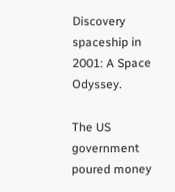Discovery spaceship in 2001: A Space Odyssey.

The US government poured money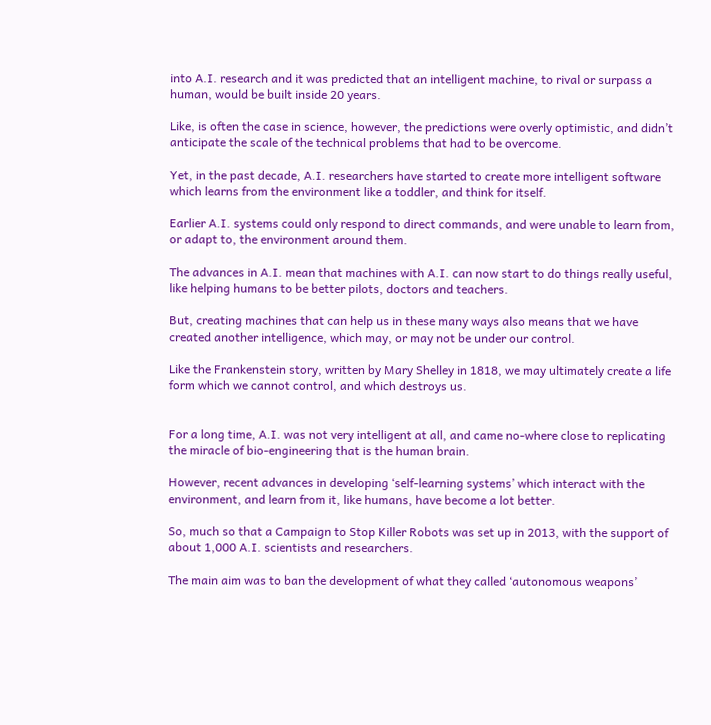into A.I. research and it was predicted that an intelligent machine, to rival or surpass a human, would be built inside 20 years.

Like, is often the case in science, however, the predictions were overly optimistic, and didn’t anticipate the scale of the technical problems that had to be overcome.

Yet, in the past decade, A.I. researchers have started to create more intelligent software which learns from the environment like a toddler, and think for itself.

Earlier A.I. systems could only respond to direct commands, and were unable to learn from, or adapt to, the environment around them.

The advances in A.I. mean that machines with A.I. can now start to do things really useful, like helping humans to be better pilots, doctors and teachers.

But, creating machines that can help us in these many ways also means that we have created another intelligence, which may, or may not be under our control.

Like the Frankenstein story, written by Mary Shelley in 1818, we may ultimately create a life form which we cannot control, and which destroys us.


For a long time, A.I. was not very intelligent at all, and came no-where close to replicating the miracle of bio-engineering that is the human brain.

However, recent advances in developing ‘self-learning systems’ which interact with the environment, and learn from it, like humans, have become a lot better.

So, much so that a Campaign to Stop Killer Robots was set up in 2013, with the support of about 1,000 A.I. scientists and researchers.

The main aim was to ban the development of what they called ‘autonomous weapons’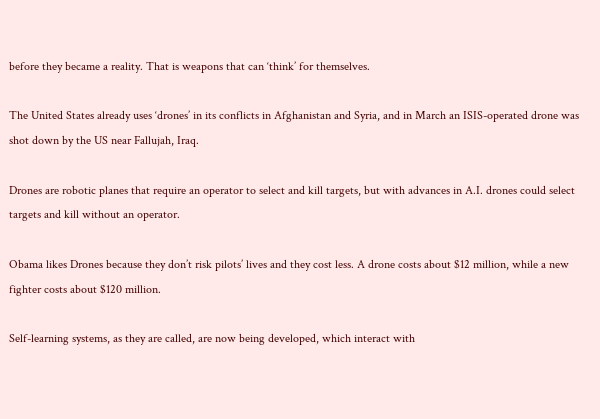before they became a reality. That is weapons that can ‘think’ for themselves.

The United States already uses ‘drones’ in its conflicts in Afghanistan and Syria, and in March an ISIS-operated drone was shot down by the US near Fallujah, Iraq.

Drones are robotic planes that require an operator to select and kill targets, but with advances in A.I. drones could select targets and kill without an operator.

Obama likes Drones because they don’t risk pilots’ lives and they cost less. A drone costs about $12 million, while a new fighter costs about $120 million.

Self-learning systems, as they are called, are now being developed, which interact with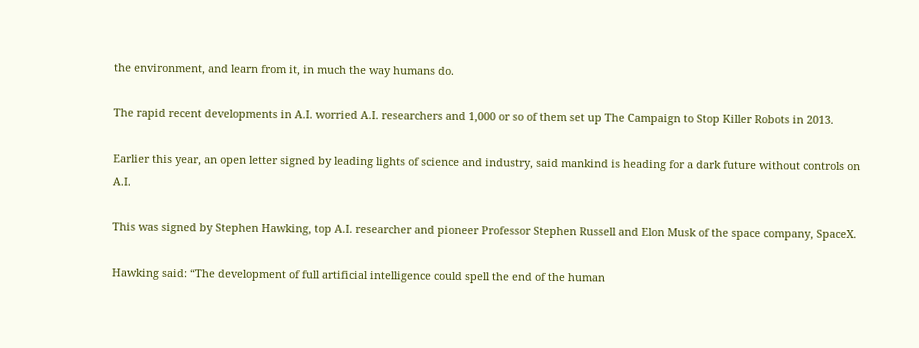the environment, and learn from it, in much the way humans do.

The rapid recent developments in A.I. worried A.I. researchers and 1,000 or so of them set up The Campaign to Stop Killer Robots in 2013.

Earlier this year, an open letter signed by leading lights of science and industry, said mankind is heading for a dark future without controls on A.I.

This was signed by Stephen Hawking, top A.I. researcher and pioneer Professor Stephen Russell and Elon Musk of the space company, SpaceX.

Hawking said: “The development of full artificial intelligence could spell the end of the human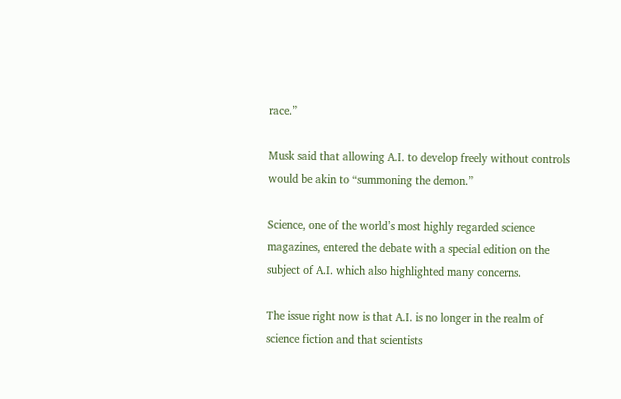race.”

Musk said that allowing A.I. to develop freely without controls would be akin to “summoning the demon.”

Science, one of the world’s most highly regarded science magazines, entered the debate with a special edition on the subject of A.I. which also highlighted many concerns.

The issue right now is that A.I. is no longer in the realm of science fiction and that scientists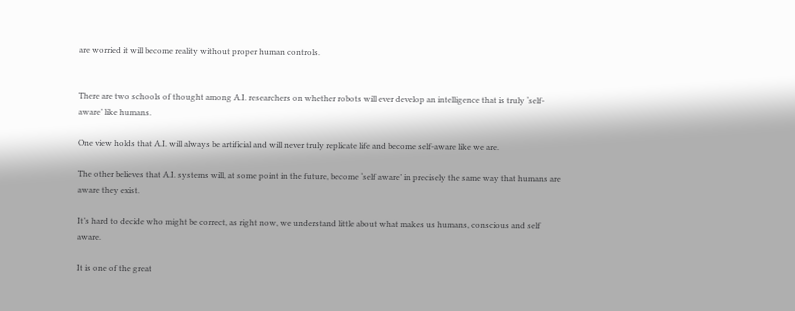are worried it will become reality without proper human controls.


There are two schools of thought among A.I. researchers on whether robots will ever develop an intelligence that is truly ‘self-aware’ like humans.

One view holds that A.I. will always be artificial and will never truly replicate life and become self-aware like we are.

The other believes that A.I. systems will, at some point in the future, become ‘self aware’ in precisely the same way that humans are aware they exist.

It’s hard to decide who might be correct, as right now, we understand little about what makes us humans, conscious and self aware.

It is one of the great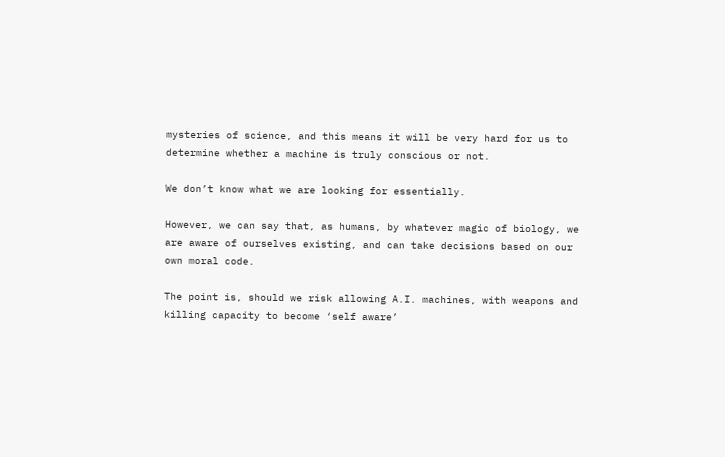mysteries of science, and this means it will be very hard for us to determine whether a machine is truly conscious or not.

We don’t know what we are looking for essentially.

However, we can say that, as humans, by whatever magic of biology, we are aware of ourselves existing, and can take decisions based on our own moral code.

The point is, should we risk allowing A.I. machines, with weapons and killing capacity to become ‘self aware’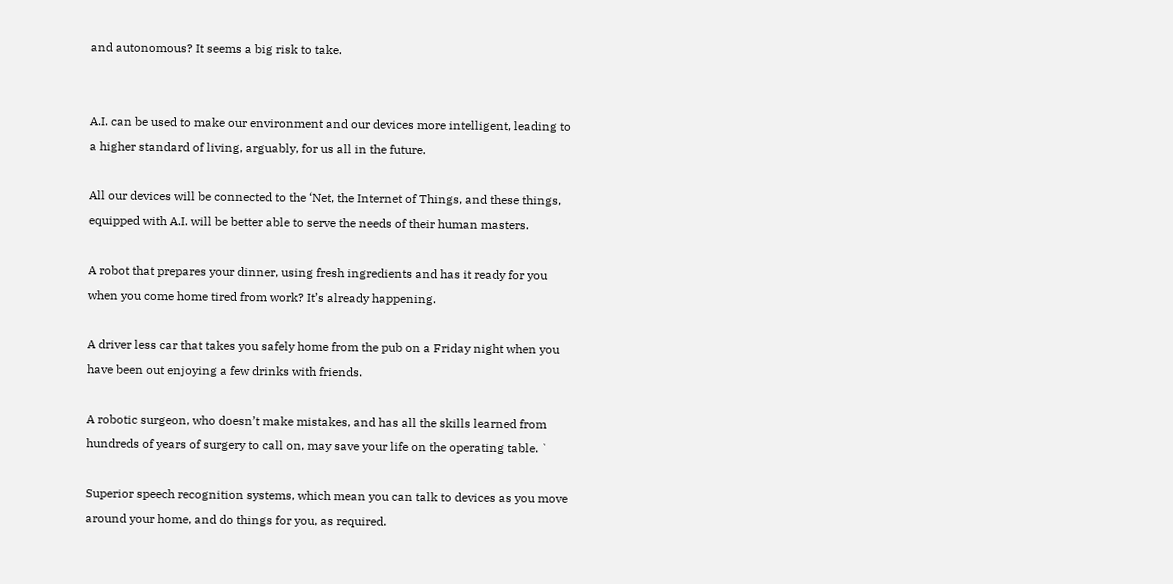and autonomous? It seems a big risk to take.


A.I. can be used to make our environment and our devices more intelligent, leading to a higher standard of living, arguably, for us all in the future.

All our devices will be connected to the ‘Net, the Internet of Things, and these things, equipped with A.I. will be better able to serve the needs of their human masters.

A robot that prepares your dinner, using fresh ingredients and has it ready for you when you come home tired from work? It’s already happening.

A driver less car that takes you safely home from the pub on a Friday night when you have been out enjoying a few drinks with friends.

A robotic surgeon, who doesn’t make mistakes, and has all the skills learned from hundreds of years of surgery to call on, may save your life on the operating table. `

Superior speech recognition systems, which mean you can talk to devices as you move around your home, and do things for you, as required.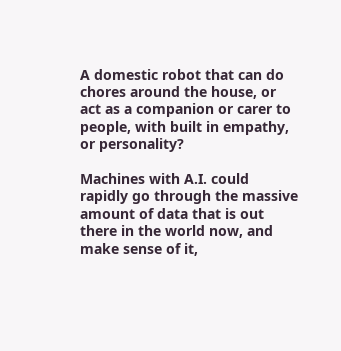A domestic robot that can do chores around the house, or act as a companion or carer to people, with built in empathy, or personality?

Machines with A.I. could rapidly go through the massive amount of data that is out there in the world now, and make sense of it,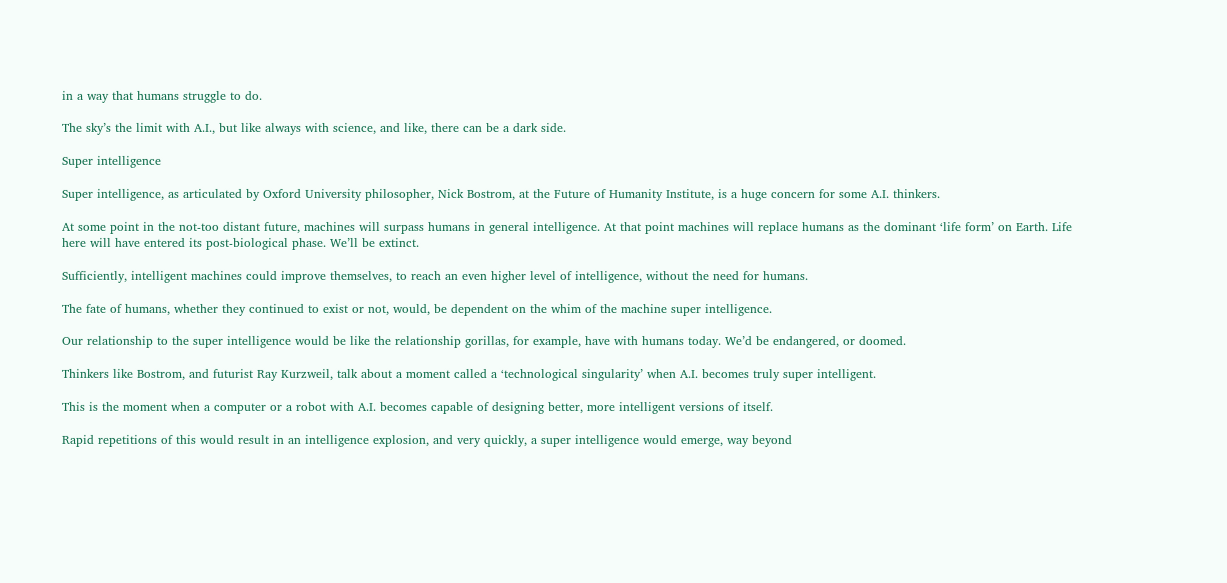in a way that humans struggle to do.

The sky’s the limit with A.I., but like always with science, and like, there can be a dark side.

Super intelligence

Super intelligence, as articulated by Oxford University philosopher, Nick Bostrom, at the Future of Humanity Institute, is a huge concern for some A.I. thinkers.

At some point in the not-too distant future, machines will surpass humans in general intelligence. At that point machines will replace humans as the dominant ‘life form’ on Earth. Life here will have entered its post-biological phase. We’ll be extinct.

Sufficiently, intelligent machines could improve themselves, to reach an even higher level of intelligence, without the need for humans.

The fate of humans, whether they continued to exist or not, would, be dependent on the whim of the machine super intelligence.

Our relationship to the super intelligence would be like the relationship gorillas, for example, have with humans today. We’d be endangered, or doomed.

Thinkers like Bostrom, and futurist Ray Kurzweil, talk about a moment called a ‘technological singularity’ when A.I. becomes truly super intelligent.

This is the moment when a computer or a robot with A.I. becomes capable of designing better, more intelligent versions of itself.

Rapid repetitions of this would result in an intelligence explosion, and very quickly, a super intelligence would emerge, way beyond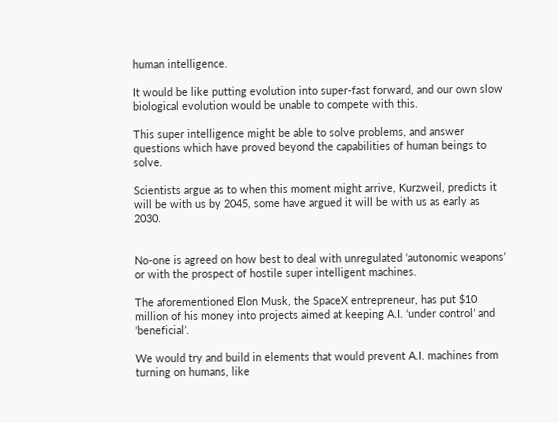human intelligence.

It would be like putting evolution into super-fast forward, and our own slow biological evolution would be unable to compete with this.

This super intelligence might be able to solve problems, and answer questions which have proved beyond the capabilities of human beings to solve.

Scientists argue as to when this moment might arrive, Kurzweil, predicts it will be with us by 2045, some have argued it will be with us as early as 2030.


No-one is agreed on how best to deal with unregulated ‘autonomic weapons’ or with the prospect of hostile super intelligent machines.

The aforementioned Elon Musk, the SpaceX entrepreneur, has put $10 million of his money into projects aimed at keeping A.I. ‘under control’ and ‘beneficial’.

We would try and build in elements that would prevent A.I. machines from turning on humans, like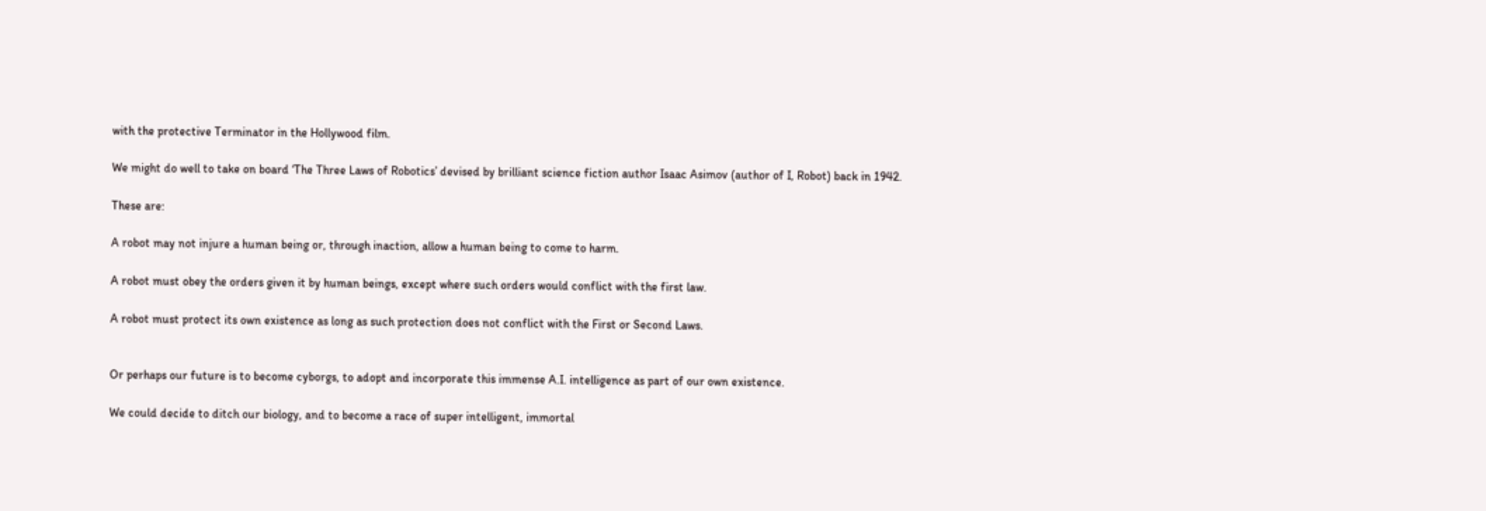with the protective Terminator in the Hollywood film.

We might do well to take on board ‘The Three Laws of Robotics’ devised by brilliant science fiction author Isaac Asimov (author of I, Robot) back in 1942.

These are:

A robot may not injure a human being or, through inaction, allow a human being to come to harm.

A robot must obey the orders given it by human beings, except where such orders would conflict with the first law.

A robot must protect its own existence as long as such protection does not conflict with the First or Second Laws.


Or perhaps our future is to become cyborgs, to adopt and incorporate this immense A.I. intelligence as part of our own existence.

We could decide to ditch our biology, and to become a race of super intelligent, immortal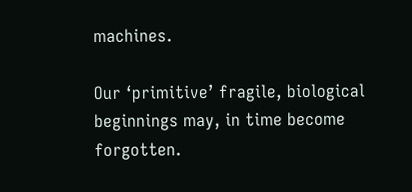machines.

Our ‘primitive’ fragile, biological beginnings may, in time become forgotten.